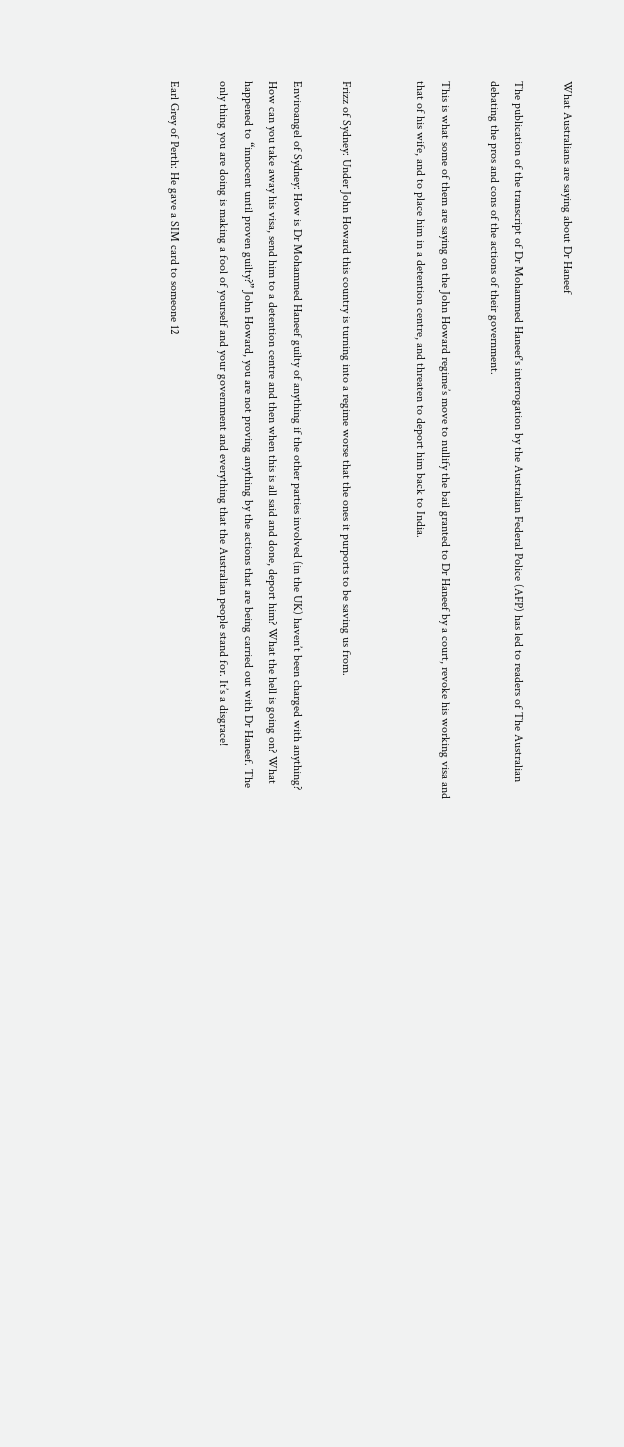What Australians are saying about Dr Haneef

The publication of the transcript of Dr Mohammed Haneef‘s interrogation by the Australian Federal Police (AFP) has led to readers of The Australian debating the pros and cons of the actions of their government.

This is what some of them are saying on the John Howard regime’s move to nullify the bail granted to Dr Haneef by a court, revoke his working visa and that of his wife, and to place him in a detention centre, and threaten to deport him back to India.


Frizz of Sydney: Under John Howard this country is turning into a regime worse that the ones it purports to be saving us from.

Enviroangel of Sydney: How is Dr Mohammed Haneef guilty of anything if the other parties involved (in the UK) haven’t been charged with anything? How can you take away his visa, send him to a detention centre and then when this is all said and done, deport him? What the hell is going on? What happened to “innocent until proven guilty?” John Howard, you are not proving anything by the actions that are being carried out with Dr Haneef. The only thing you are doing is making a fool of yourself and your government and everything that the Australian people stand for. It’s a disgrace!

Earl Grey of Perth: He gave a SIM card to someone 12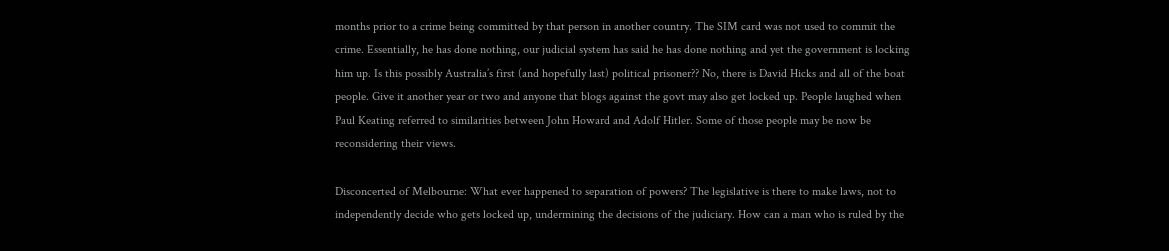months prior to a crime being committed by that person in another country. The SIM card was not used to commit the crime. Essentially, he has done nothing, our judicial system has said he has done nothing and yet the government is locking him up. Is this possibly Australia’s first (and hopefully last) political prisoner?? No, there is David Hicks and all of the boat people. Give it another year or two and anyone that blogs against the govt may also get locked up. People laughed when Paul Keating referred to similarities between John Howard and Adolf Hitler. Some of those people may be now be reconsidering their views.

Disconcerted of Melbourne: What ever happened to separation of powers? The legislative is there to make laws, not to independently decide who gets locked up, undermining the decisions of the judiciary. How can a man who is ruled by the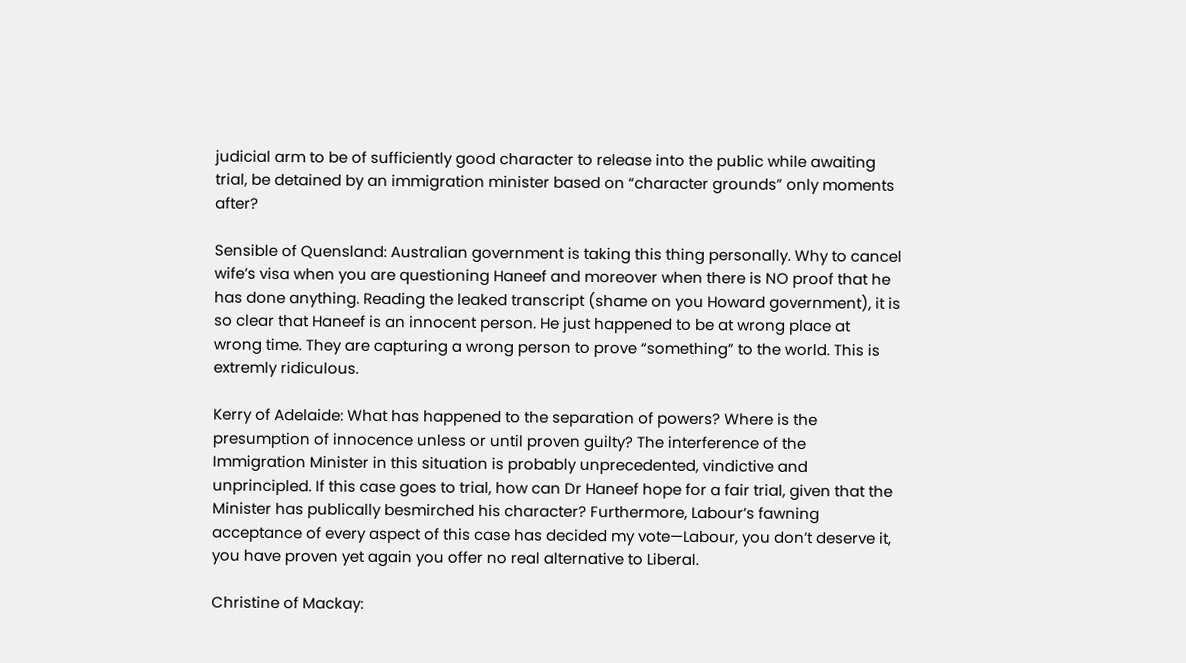judicial arm to be of sufficiently good character to release into the public while awaiting trial, be detained by an immigration minister based on “character grounds” only moments after?

Sensible of Quensland: Australian government is taking this thing personally. Why to cancel wife’s visa when you are questioning Haneef and moreover when there is NO proof that he has done anything. Reading the leaked transcript (shame on you Howard government), it is so clear that Haneef is an innocent person. He just happened to be at wrong place at wrong time. They are capturing a wrong person to prove “something” to the world. This is extremly ridiculous.

Kerry of Adelaide: What has happened to the separation of powers? Where is the presumption of innocence unless or until proven guilty? The interference of the Immigration Minister in this situation is probably unprecedented, vindictive and unprincipled. If this case goes to trial, how can Dr Haneef hope for a fair trial, given that the Minister has publically besmirched his character? Furthermore, Labour’s fawning acceptance of every aspect of this case has decided my vote—Labour, you don’t deserve it, you have proven yet again you offer no real alternative to Liberal.

Christine of Mackay: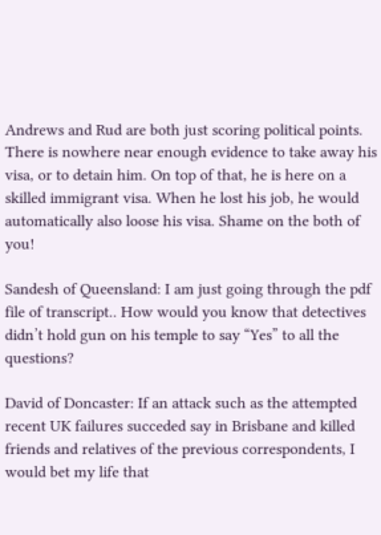Andrews and Rud are both just scoring political points. There is nowhere near enough evidence to take away his visa, or to detain him. On top of that, he is here on a skilled immigrant visa. When he lost his job, he would automatically also loose his visa. Shame on the both of you!

Sandesh of Queensland: I am just going through the pdf file of transcript.. How would you know that detectives didn’t hold gun on his temple to say “Yes” to all the questions?

David of Doncaster: If an attack such as the attempted recent UK failures succeded say in Brisbane and killed friends and relatives of the previous correspondents, I would bet my life that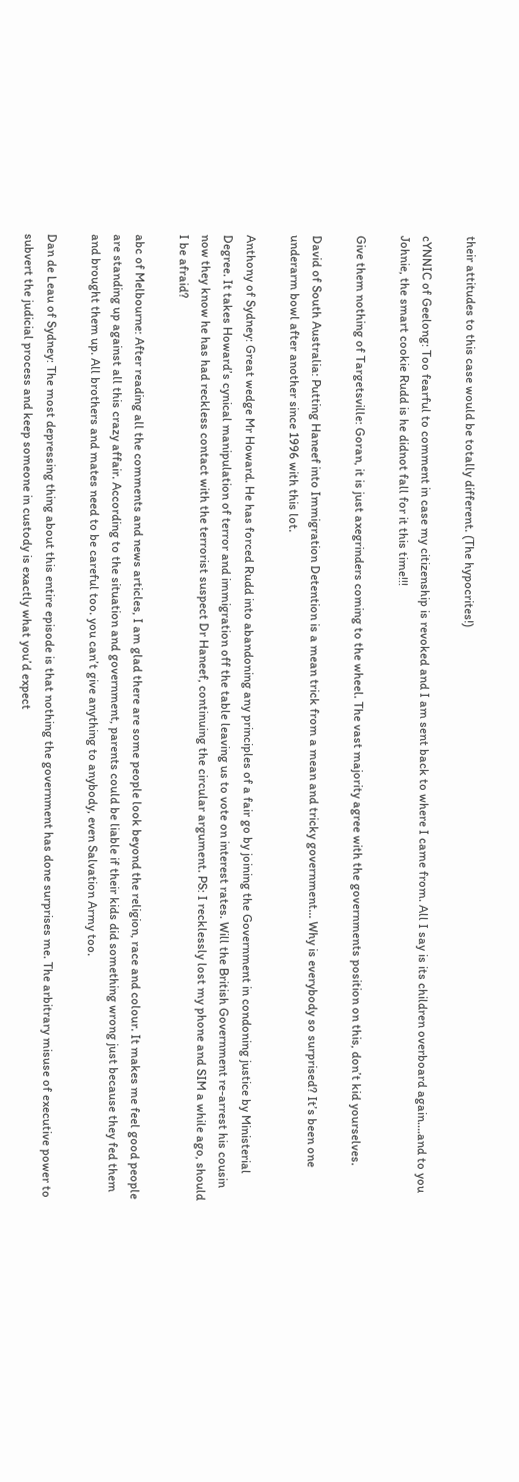their attitudes to this case would be totally different. (The hypocrites!)

cYNNIC of Geelong: Too fearful to comment in case my citizenship is revoked and I am sent back to where I came from. All I say is its children overboard again….and to you Johnie, the smart cookie Rudd is he didnot fall for it this time!!!

Give them nothing of Targetsville: Goran, it is just axegrinders coming to the wheel. The vast majority agree with the governments position on this, don’t kid yourselves.

David of South Australia: Putting Haneef into Immigration Detention is a mean trick from a mean and tricky government… Why is everybody so surprised? It’s been one underarm bowl after another since 1996 with this lot.

Anthony of Sydney: Great wedge Mr Howard. He has forced Rudd into abandoning any principles of a fair go by joining the Government in condoning justice by Ministerial Degree. It takes Howard’s cynical manipulation of terror and immigration off the table leaving us to vote on interest rates. Will the British Government re-arrest his cousin now they know he has had reckless contact with the terrorist suspect Dr Haneef, continuing the circular argument. PS: I recklessly lost my phone and SIM a while ago, should I be afraid?

abc of Melbourne: After reading all the comments and news articles, I am glad there are some people look beyond the religion, race and colour. It makes me feel good people are standing up against all this crazy affair. According to the situation and government, parents could be liable if their kids did something wrong just because they fed them and brought them up. All brothers and mates need to be careful too. you can’t give anything to anybody, even Salvation Army too.

Dan de Leau of Sydney: The most depressing thing about this entire episode is that nothing the government has done surprises me. The arbitrary misuse of executive power to subvert the judicial process and keep someone in custody is exactly what you’d expect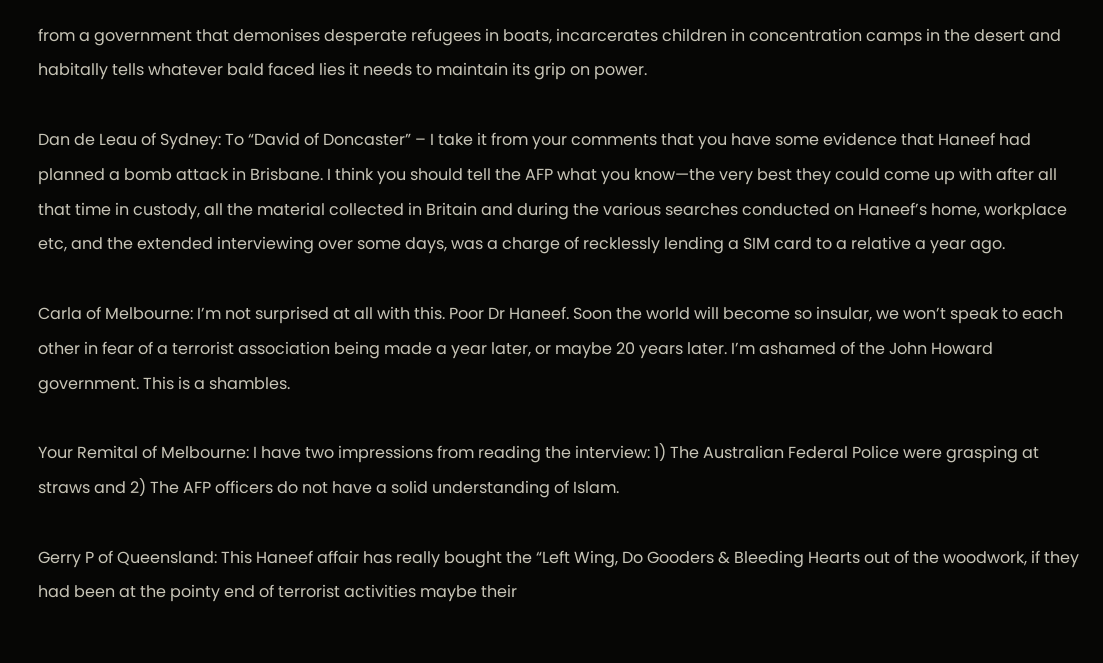from a government that demonises desperate refugees in boats, incarcerates children in concentration camps in the desert and habitally tells whatever bald faced lies it needs to maintain its grip on power.

Dan de Leau of Sydney: To “David of Doncaster” – I take it from your comments that you have some evidence that Haneef had planned a bomb attack in Brisbane. I think you should tell the AFP what you know—the very best they could come up with after all that time in custody, all the material collected in Britain and during the various searches conducted on Haneef’s home, workplace etc, and the extended interviewing over some days, was a charge of recklessly lending a SIM card to a relative a year ago.

Carla of Melbourne: I’m not surprised at all with this. Poor Dr Haneef. Soon the world will become so insular, we won’t speak to each other in fear of a terrorist association being made a year later, or maybe 20 years later. I’m ashamed of the John Howard government. This is a shambles.

Your Remital of Melbourne: I have two impressions from reading the interview: 1) The Australian Federal Police were grasping at straws and 2) The AFP officers do not have a solid understanding of Islam.

Gerry P of Queensland: This Haneef affair has really bought the “Left Wing, Do Gooders & Bleeding Hearts out of the woodwork, if they had been at the pointy end of terrorist activities maybe their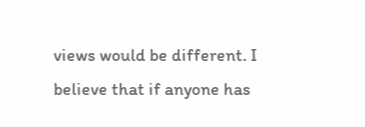views would be different. I believe that if anyone has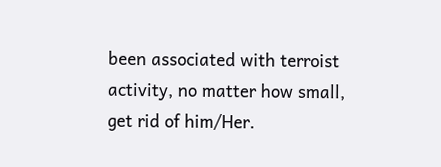been associated with terroist activity, no matter how small, get rid of him/Her.